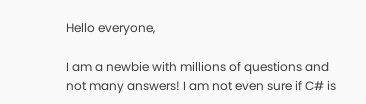Hello everyone,

I am a newbie with millions of questions and not many answers! I am not even sure if C# is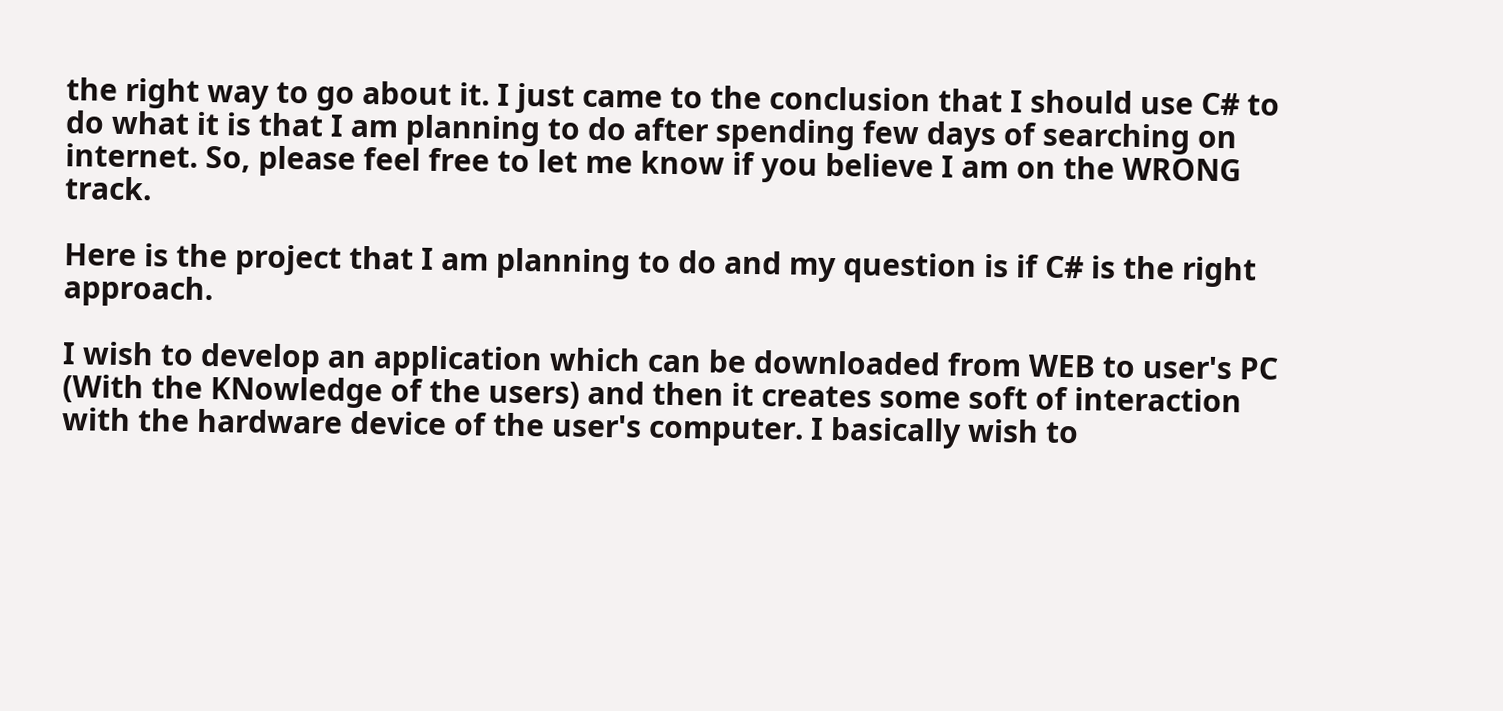the right way to go about it. I just came to the conclusion that I should use C# to do what it is that I am planning to do after spending few days of searching on internet. So, please feel free to let me know if you believe I am on the WRONG track.

Here is the project that I am planning to do and my question is if C# is the right approach.

I wish to develop an application which can be downloaded from WEB to user's PC (With the KNowledge of the users) and then it creates some soft of interaction with the hardware device of the user's computer. I basically wish to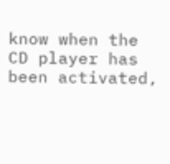know when the CD player has been activated,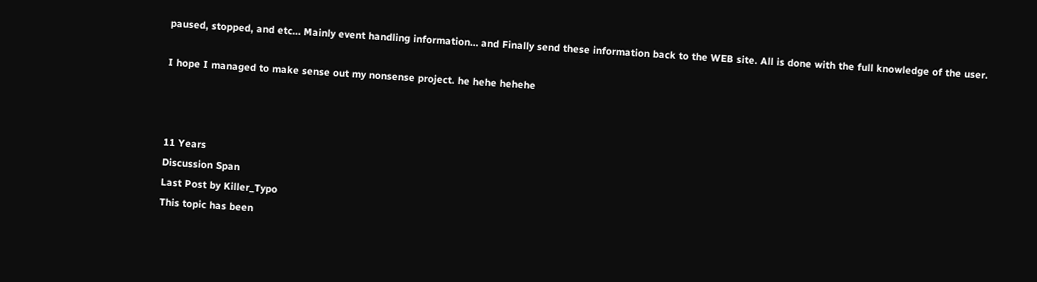paused, stopped, and etc… Mainly event handling information… and Finally send these information back to the WEB site. All is done with the full knowledge of the user.

I hope I managed to make sense out my nonsense project. he hehe hehehe



11 Years
Discussion Span
Last Post by Killer_Typo
This topic has been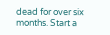dead for over six months. Start a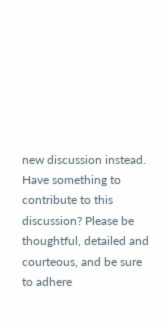new discussion instead.
Have something to contribute to this discussion? Please be thoughtful, detailed and courteous, and be sure to adhere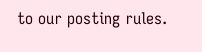to our posting rules.